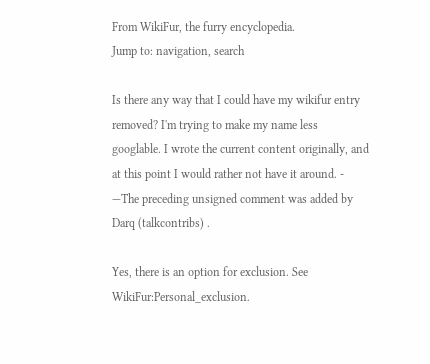From WikiFur, the furry encyclopedia.
Jump to: navigation, search

Is there any way that I could have my wikifur entry removed? I'm trying to make my name less googlable. I wrote the current content originally, and at this point I would rather not have it around. - —The preceding unsigned comment was added by Darq (talkcontribs) .

Yes, there is an option for exclusion. See WikiFur:Personal_exclusion.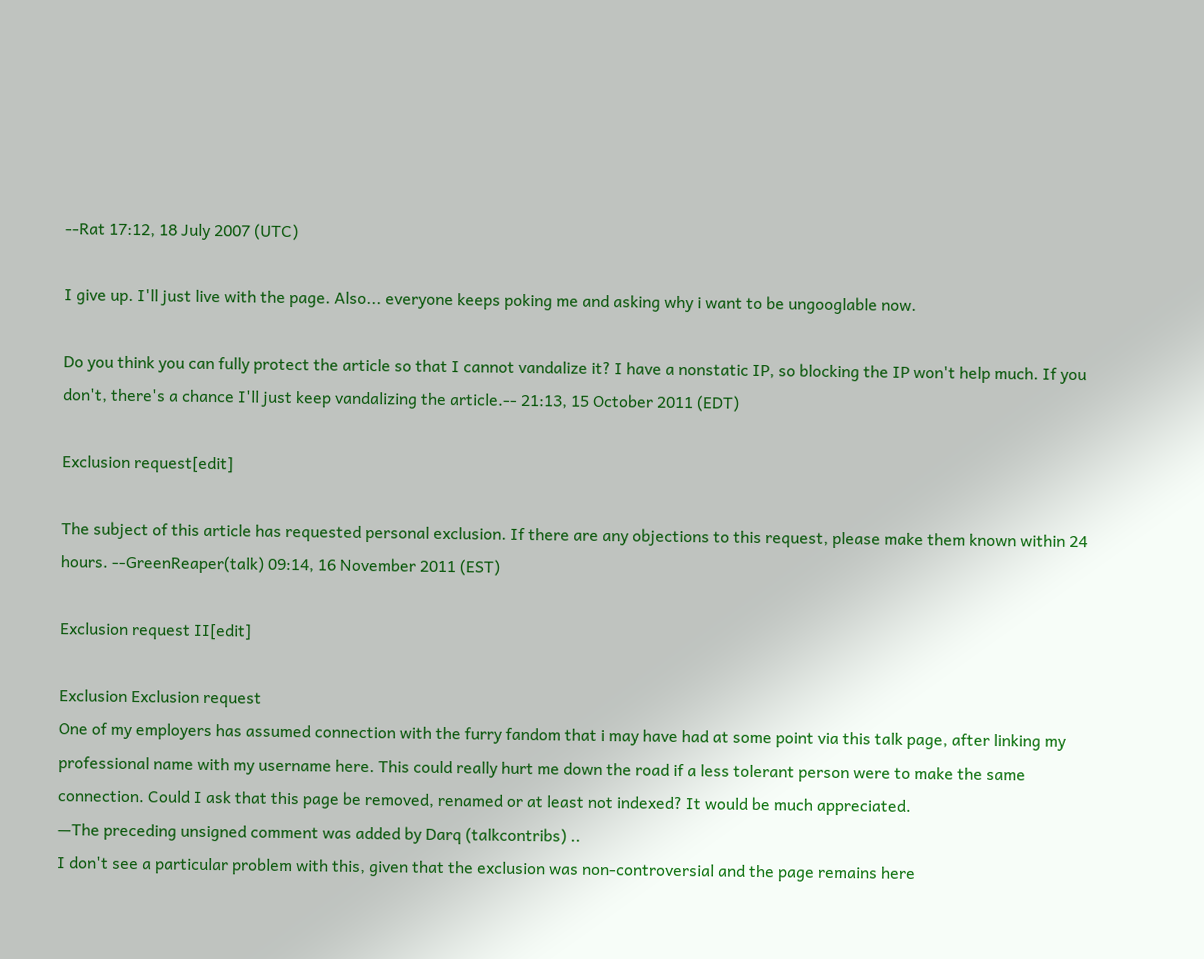--Rat 17:12, 18 July 2007 (UTC)

I give up. I'll just live with the page. Also... everyone keeps poking me and asking why i want to be ungooglable now.

Do you think you can fully protect the article so that I cannot vandalize it? I have a nonstatic IP, so blocking the IP won't help much. If you don't, there's a chance I'll just keep vandalizing the article.-- 21:13, 15 October 2011 (EDT)

Exclusion request[edit]

The subject of this article has requested personal exclusion. If there are any objections to this request, please make them known within 24 hours. --GreenReaper(talk) 09:14, 16 November 2011 (EST)

Exclusion request II[edit]

Exclusion Exclusion request
One of my employers has assumed connection with the furry fandom that i may have had at some point via this talk page, after linking my professional name with my username here. This could really hurt me down the road if a less tolerant person were to make the same connection. Could I ask that this page be removed, renamed or at least not indexed? It would be much appreciated.
—The preceding unsigned comment was added by Darq (talkcontribs) ..
I don't see a particular problem with this, given that the exclusion was non-controversial and the page remains here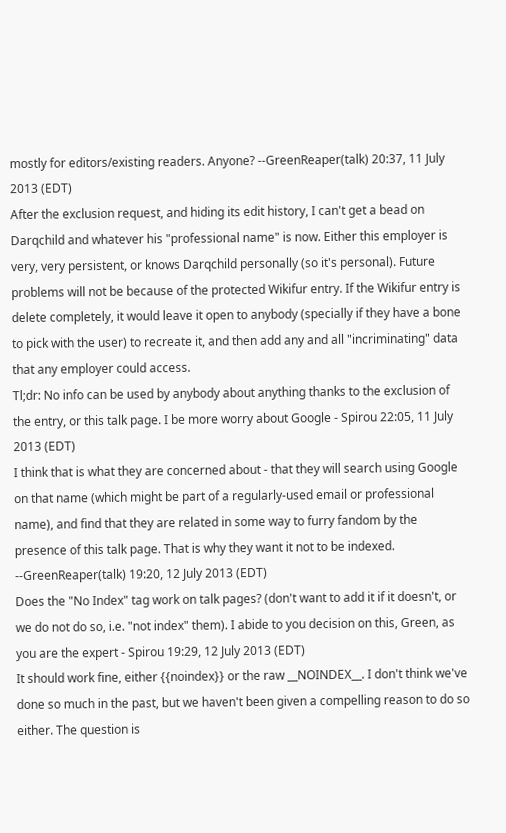mostly for editors/existing readers. Anyone? --GreenReaper(talk) 20:37, 11 July 2013 (EDT)
After the exclusion request, and hiding its edit history, I can't get a bead on Darqchild and whatever his "professional name" is now. Either this employer is very, very persistent, or knows Darqchild personally (so it's personal). Future problems will not be because of the protected Wikifur entry. If the Wikifur entry is delete completely, it would leave it open to anybody (specially if they have a bone to pick with the user) to recreate it, and then add any and all "incriminating" data that any employer could access.
Tl;dr: No info can be used by anybody about anything thanks to the exclusion of the entry, or this talk page. I be more worry about Google - Spirou 22:05, 11 July 2013 (EDT)
I think that is what they are concerned about - that they will search using Google on that name (which might be part of a regularly-used email or professional name), and find that they are related in some way to furry fandom by the presence of this talk page. That is why they want it not to be indexed. --GreenReaper(talk) 19:20, 12 July 2013 (EDT)
Does the "No Index" tag work on talk pages? (don't want to add it if it doesn't, or we do not do so, i.e. "not index" them). I abide to you decision on this, Green, as you are the expert - Spirou 19:29, 12 July 2013 (EDT)
It should work fine, either {{noindex}} or the raw __NOINDEX__. I don't think we've done so much in the past, but we haven't been given a compelling reason to do so either. The question is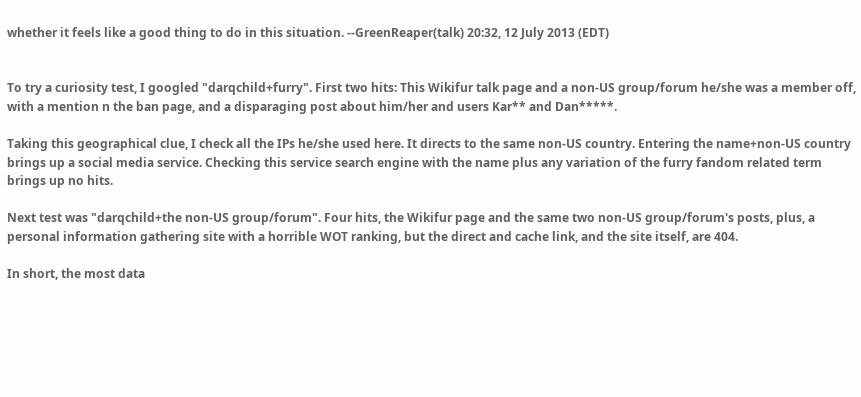whether it feels like a good thing to do in this situation. --GreenReaper(talk) 20:32, 12 July 2013 (EDT)


To try a curiosity test, I googled "darqchild+furry". First two hits: This Wikifur talk page and a non-US group/forum he/she was a member off, with a mention n the ban page, and a disparaging post about him/her and users Kar** and Dan*****.

Taking this geographical clue, I check all the IPs he/she used here. It directs to the same non-US country. Entering the name+non-US country brings up a social media service. Checking this service search engine with the name plus any variation of the furry fandom related term brings up no hits.

Next test was "darqchild+the non-US group/forum". Four hits, the Wikifur page and the same two non-US group/forum's posts, plus, a personal information gathering site with a horrible WOT ranking, but the direct and cache link, and the site itself, are 404.

In short, the most data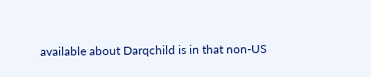available about Darqchild is in that non-US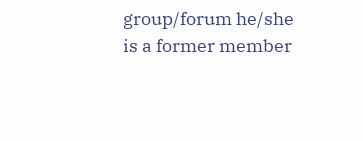group/forum he/she is a former member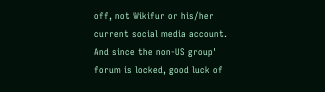off, not Wikifur or his/her current social media account. And since the non-US group' forum is locked, good luck of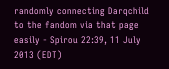randomly connecting Darqchild to the fandom via that page easily - Spirou 22:39, 11 July 2013 (EDT)